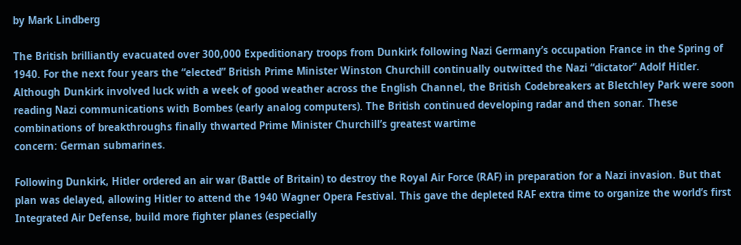by Mark Lindberg

The British brilliantly evacuated over 300,000 Expeditionary troops from Dunkirk following Nazi Germany’s occupation France in the Spring of 1940. For the next four years the “elected” British Prime Minister Winston Churchill continually outwitted the Nazi “dictator” Adolf Hitler. Although Dunkirk involved luck with a week of good weather across the English Channel, the British Codebreakers at Bletchley Park were soon reading Nazi communications with Bombes (early analog computers). The British continued developing radar and then sonar. These combinations of breakthroughs finally thwarted Prime Minister Churchill’s greatest wartime
concern: German submarines.

Following Dunkirk, Hitler ordered an air war (Battle of Britain) to destroy the Royal Air Force (RAF) in preparation for a Nazi invasion. But that plan was delayed, allowing Hitler to attend the 1940 Wagner Opera Festival. This gave the depleted RAF extra time to organize the world’s first Integrated Air Defense, build more fighter planes (especially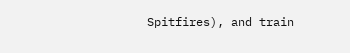Spitfires), and train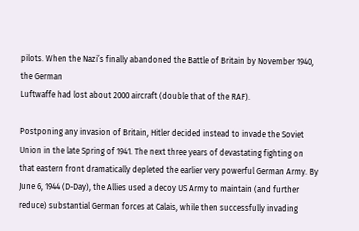pilots. When the Nazi’s finally abandoned the Battle of Britain by November 1940, the German
Luftwaffe had lost about 2000 aircraft (double that of the RAF).

Postponing any invasion of Britain, Hitler decided instead to invade the Soviet Union in the late Spring of 1941. The next three years of devastating fighting on that eastern front dramatically depleted the earlier very powerful German Army. By June 6, 1944 (D-Day), the Allies used a decoy US Army to maintain (and further reduce) substantial German forces at Calais, while then successfully invading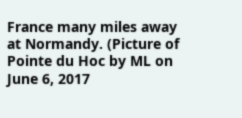France many miles away at Normandy. (Picture of Pointe du Hoc by ML on June 6, 2017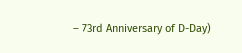– 73rd Anniversary of D-Day)